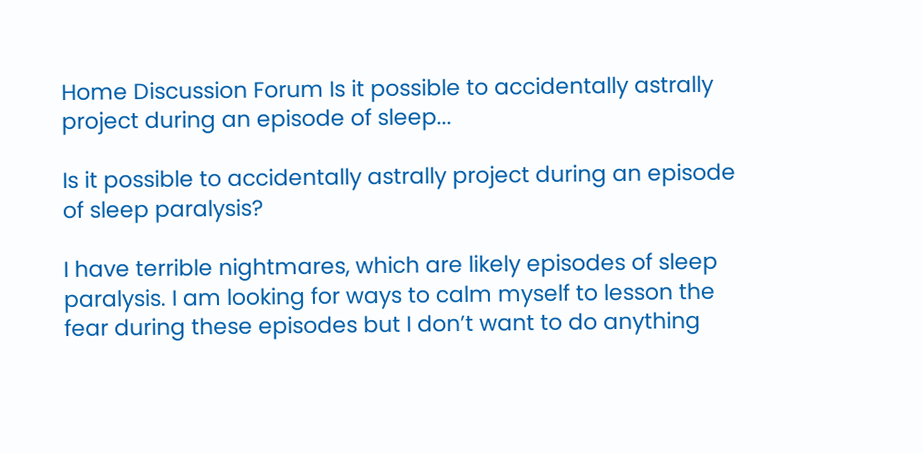Home Discussion Forum Is it possible to accidentally astrally project during an episode of sleep...

Is it possible to accidentally astrally project during an episode of sleep paralysis?

I have terrible nightmares, which are likely episodes of sleep paralysis. I am looking for ways to calm myself to lesson the fear during these episodes but I don’t want to do anything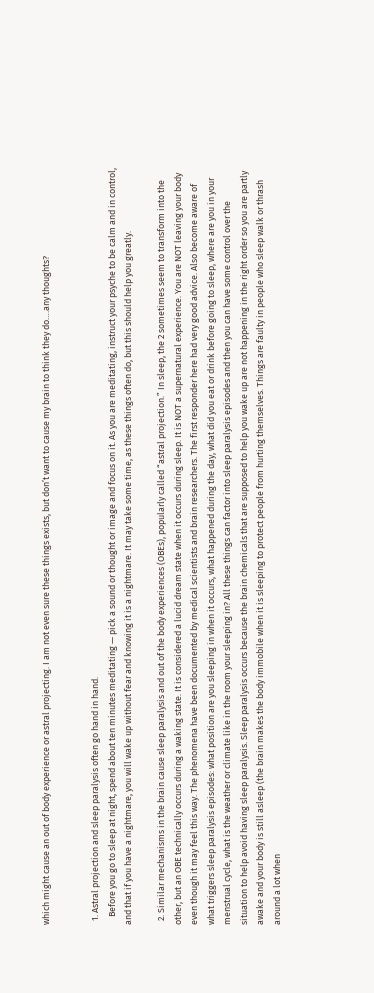which might cause an out of body experience or astral projecting. I am not even sure these things exists, but don’t want to cause my brain to think they do….any thoughts?


  1. Astral projection and sleep paralysis often go hand in hand.
    Before you go to sleep at night, spend about ten minutes meditating — pick a sound or thought or image and focus on it. As you are meditating, instruct your psyche to be calm and in control, and that if you have a nightmare, you will wake up without fear and knowing it is a nightmare. It may take some time, as these things often do, but this should help you greatly.

  2. Similar mechanisms in the brain cause sleep paralysis and out of the body experiences (OBEs), popularly called “astral projection.” In sleep, the 2 sometimes seem to transform into the other, but an OBE technically occurs during a waking state. It is considered a lucid dream state when it occurs during sleep. It is NOT a supernatural experience. You are NOT leaving your body even though it may feel this way. The phenomena have been documented by medical scientists and brain researchers. The first responder here had very good advice. Also become aware of what triggers sleep paralysis episodes: what position are you sleeping in when it occurs, what happened during the day, what did you eat or drink before going to sleep, where are you in your menstrual cycle, what is the weather or climate like in the room your sleeping in? All these things can factor into sleep paralysis episodes and then you can have some control over the situation to help avoid having sleep paralysis. Sleep paralysis occurs because the brain chemicals that are supposed to help you wake up are not happening in the right order so you are partly awake and your body is still asleep (the brain makes the body immobile when it is sleeping to protect people from hurting themselves. Things are faulty in people who sleep walk or thrash around a lot when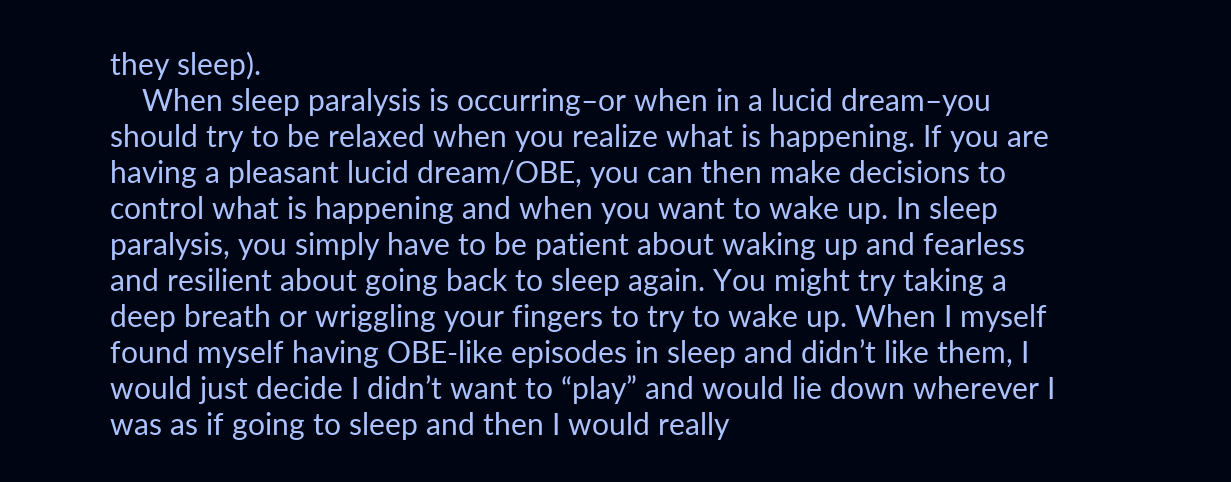they sleep).
    When sleep paralysis is occurring–or when in a lucid dream–you should try to be relaxed when you realize what is happening. If you are having a pleasant lucid dream/OBE, you can then make decisions to control what is happening and when you want to wake up. In sleep paralysis, you simply have to be patient about waking up and fearless and resilient about going back to sleep again. You might try taking a deep breath or wriggling your fingers to try to wake up. When I myself found myself having OBE-like episodes in sleep and didn’t like them, I would just decide I didn’t want to “play” and would lie down wherever I was as if going to sleep and then I would really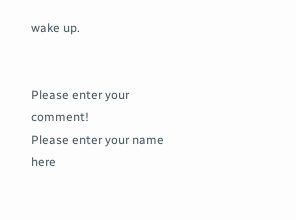wake up.


Please enter your comment!
Please enter your name here